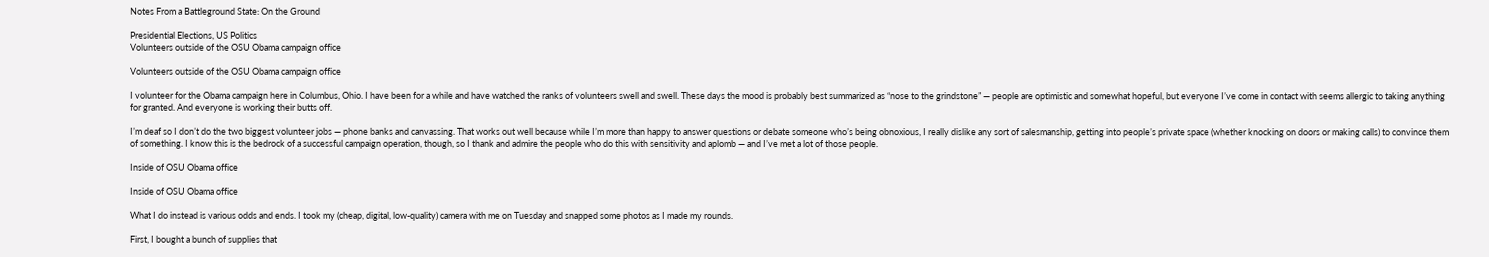Notes From a Battleground State: On the Ground

Presidential Elections, US Politics
Volunteers outside of the OSU Obama campaign office

Volunteers outside of the OSU Obama campaign office

I volunteer for the Obama campaign here in Columbus, Ohio. I have been for a while and have watched the ranks of volunteers swell and swell. These days the mood is probably best summarized as “nose to the grindstone” — people are optimistic and somewhat hopeful, but everyone I’ve come in contact with seems allergic to taking anything for granted. And everyone is working their butts off.

I’m deaf so I don’t do the two biggest volunteer jobs — phone banks and canvassing. That works out well because while I’m more than happy to answer questions or debate someone who’s being obnoxious, I really dislike any sort of salesmanship, getting into people’s private space (whether knocking on doors or making calls) to convince them of something. I know this is the bedrock of a successful campaign operation, though, so I thank and admire the people who do this with sensitivity and aplomb — and I’ve met a lot of those people.

Inside of OSU Obama office

Inside of OSU Obama office

What I do instead is various odds and ends. I took my (cheap, digital, low-quality) camera with me on Tuesday and snapped some photos as I made my rounds.

First, I bought a bunch of supplies that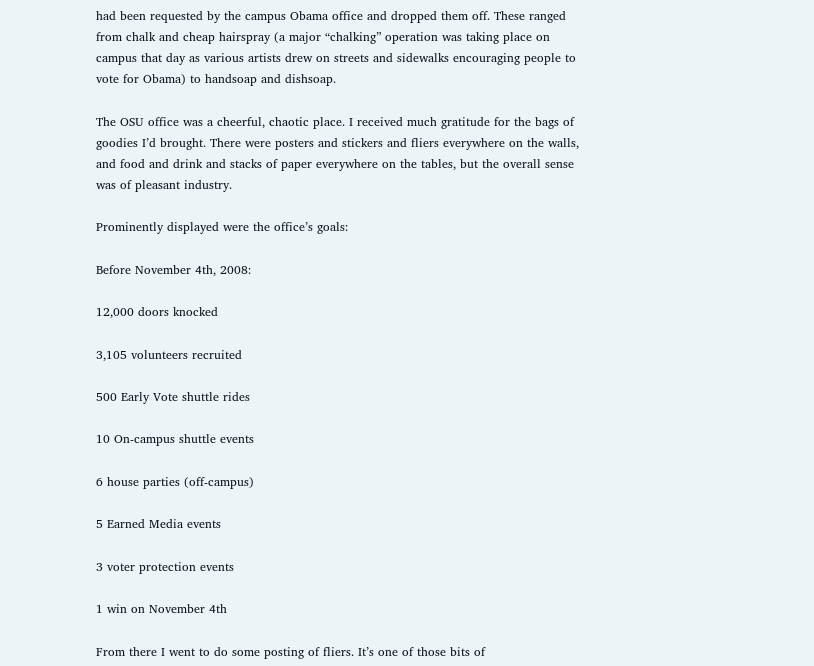had been requested by the campus Obama office and dropped them off. These ranged from chalk and cheap hairspray (a major “chalking” operation was taking place on campus that day as various artists drew on streets and sidewalks encouraging people to vote for Obama) to handsoap and dishsoap.

The OSU office was a cheerful, chaotic place. I received much gratitude for the bags of goodies I’d brought. There were posters and stickers and fliers everywhere on the walls, and food and drink and stacks of paper everywhere on the tables, but the overall sense was of pleasant industry.

Prominently displayed were the office’s goals:

Before November 4th, 2008:

12,000 doors knocked

3,105 volunteers recruited

500 Early Vote shuttle rides

10 On-campus shuttle events

6 house parties (off-campus)

5 Earned Media events

3 voter protection events

1 win on November 4th

From there I went to do some posting of fliers. It’s one of those bits of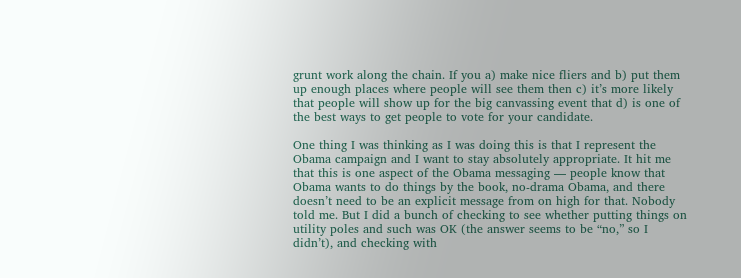grunt work along the chain. If you a) make nice fliers and b) put them up enough places where people will see them then c) it’s more likely that people will show up for the big canvassing event that d) is one of the best ways to get people to vote for your candidate.

One thing I was thinking as I was doing this is that I represent the Obama campaign and I want to stay absolutely appropriate. It hit me that this is one aspect of the Obama messaging — people know that Obama wants to do things by the book, no-drama Obama, and there doesn’t need to be an explicit message from on high for that. Nobody told me. But I did a bunch of checking to see whether putting things on utility poles and such was OK (the answer seems to be “no,” so I didn’t), and checking with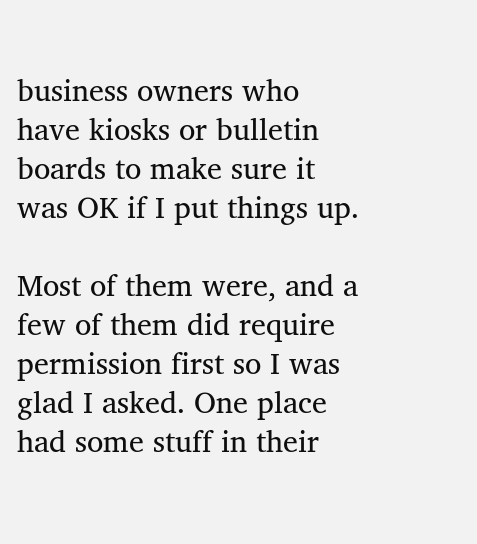business owners who have kiosks or bulletin boards to make sure it was OK if I put things up.

Most of them were, and a few of them did require permission first so I was glad I asked. One place had some stuff in their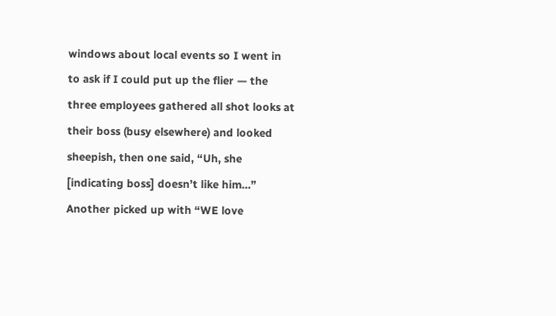windows about local events so I went in to ask if I could put up the flier — the three employees gathered all shot looks at their boss (busy elsewhere) and looked sheepish, then one said, “Uh, she [indicating boss] doesn’t like him…” Another picked up with “WE love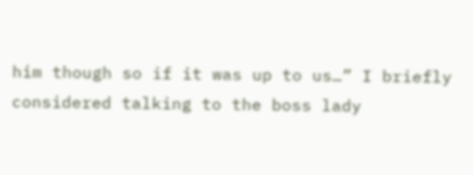him though so if it was up to us…” I briefly considered talking to the boss lady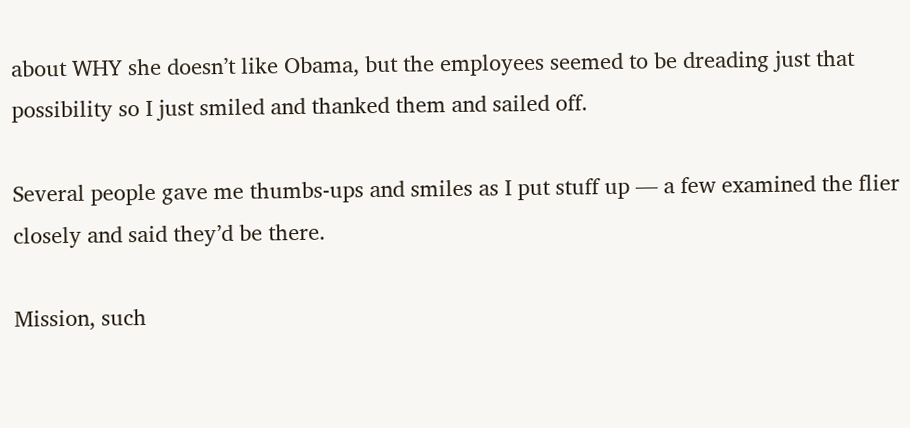about WHY she doesn’t like Obama, but the employees seemed to be dreading just that possibility so I just smiled and thanked them and sailed off.

Several people gave me thumbs-ups and smiles as I put stuff up — a few examined the flier closely and said they’d be there.

Mission, such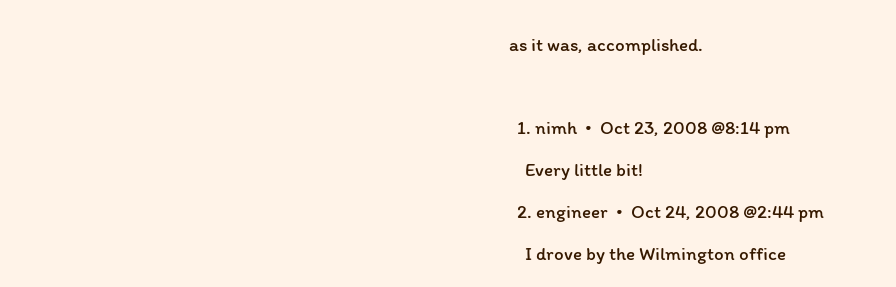as it was, accomplished.



  1. nimh  •  Oct 23, 2008 @8:14 pm

    Every little bit!

  2. engineer  •  Oct 24, 2008 @2:44 pm

    I drove by the Wilmington office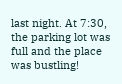last night. At 7:30, the parking lot was full and the place was bustling!